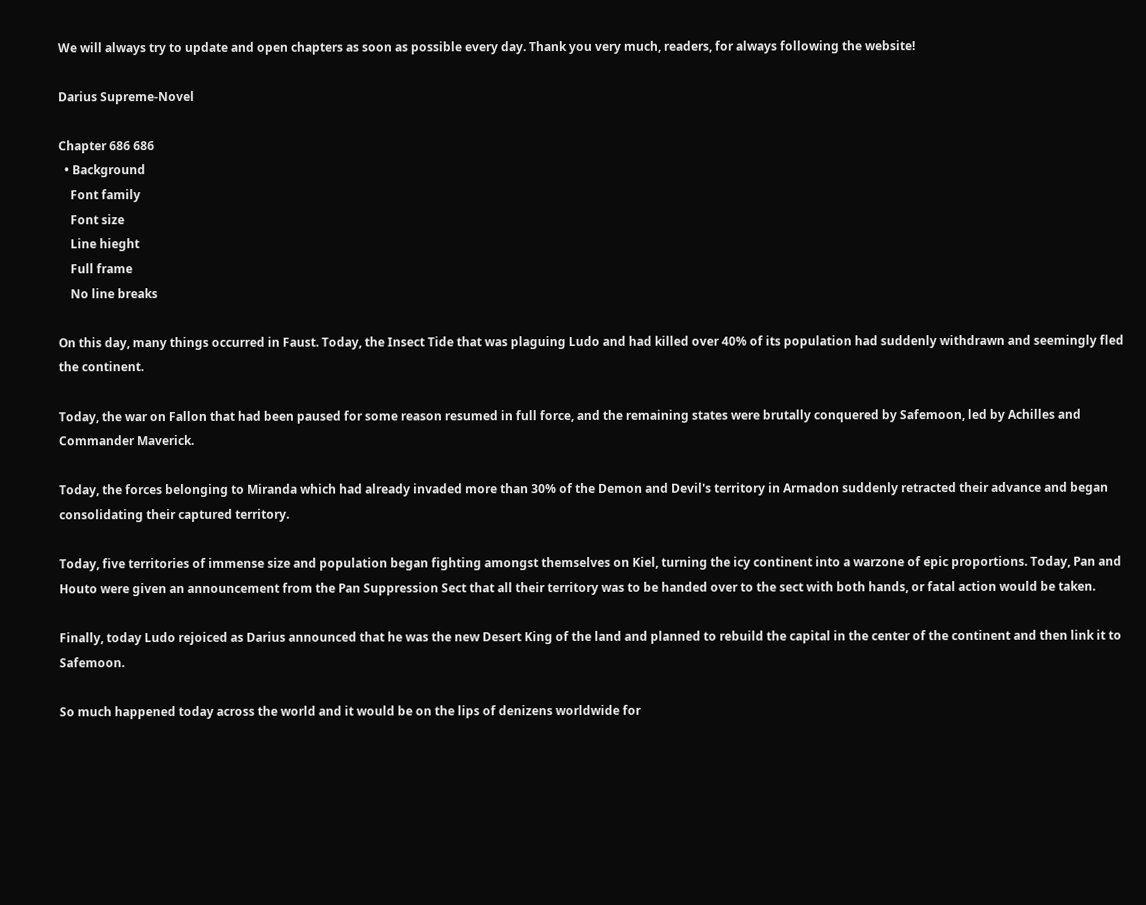We will always try to update and open chapters as soon as possible every day. Thank you very much, readers, for always following the website!

Darius Supreme-Novel

Chapter 686 686
  • Background
    Font family
    Font size
    Line hieght
    Full frame
    No line breaks

On this day, many things occurred in Faust. Today, the Insect Tide that was plaguing Ludo and had killed over 40% of its population had suddenly withdrawn and seemingly fled the continent.

Today, the war on Fallon that had been paused for some reason resumed in full force, and the remaining states were brutally conquered by Safemoon, led by Achilles and Commander Maverick.

Today, the forces belonging to Miranda which had already invaded more than 30% of the Demon and Devil's territory in Armadon suddenly retracted their advance and began consolidating their captured territory.

Today, five territories of immense size and population began fighting amongst themselves on Kiel, turning the icy continent into a warzone of epic proportions. Today, Pan and Houto were given an announcement from the Pan Suppression Sect that all their territory was to be handed over to the sect with both hands, or fatal action would be taken.

Finally, today Ludo rejoiced as Darius announced that he was the new Desert King of the land and planned to rebuild the capital in the center of the continent and then link it to Safemoon.

So much happened today across the world and it would be on the lips of denizens worldwide for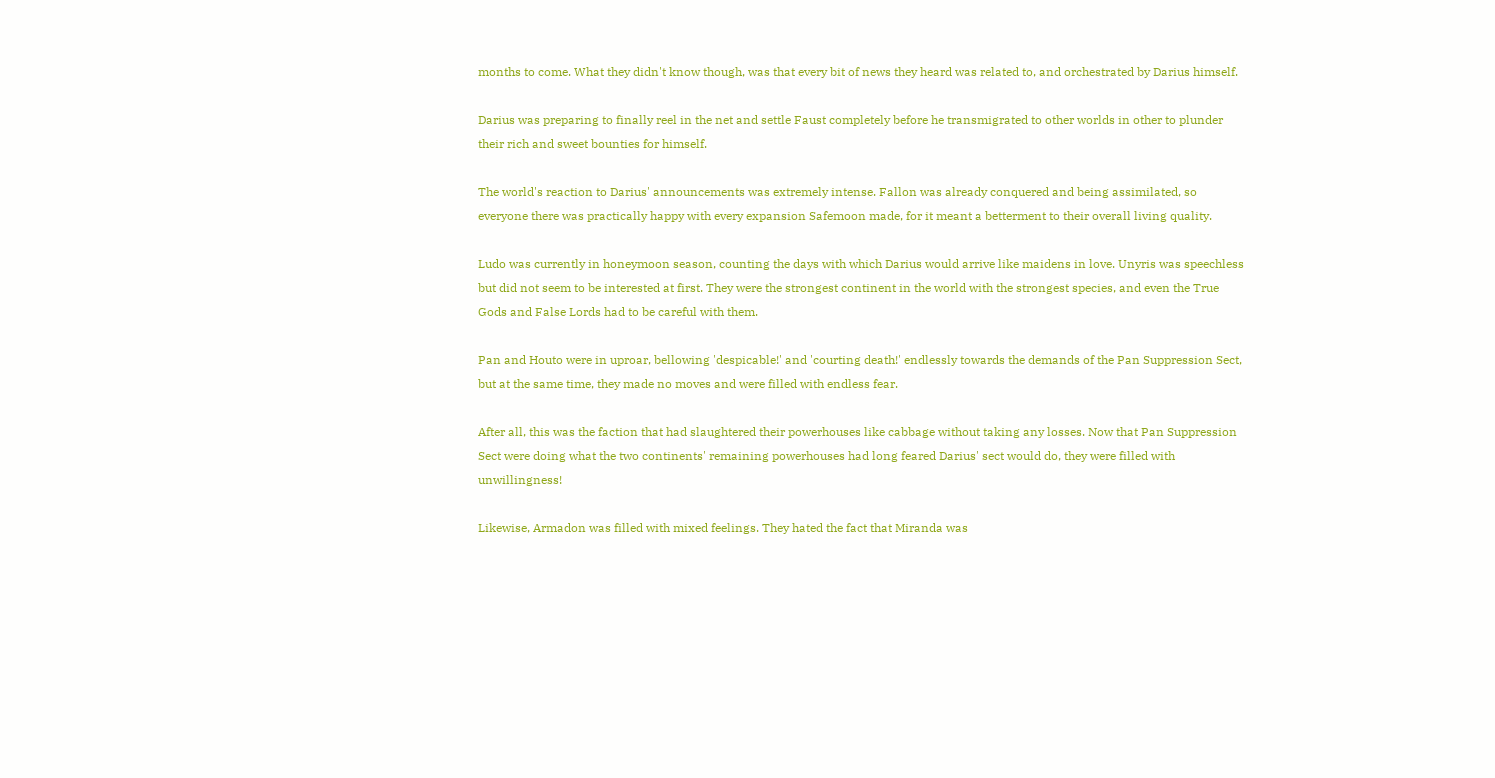months to come. What they didn't know though, was that every bit of news they heard was related to, and orchestrated by Darius himself.

Darius was preparing to finally reel in the net and settle Faust completely before he transmigrated to other worlds in other to plunder their rich and sweet bounties for himself.

The world's reaction to Darius' announcements was extremely intense. Fallon was already conquered and being assimilated, so everyone there was practically happy with every expansion Safemoon made, for it meant a betterment to their overall living quality.

Ludo was currently in honeymoon season, counting the days with which Darius would arrive like maidens in love. Unyris was speechless but did not seem to be interested at first. They were the strongest continent in the world with the strongest species, and even the True Gods and False Lords had to be careful with them.

Pan and Houto were in uproar, bellowing 'despicable!' and 'courting death!' endlessly towards the demands of the Pan Suppression Sect, but at the same time, they made no moves and were filled with endless fear.

After all, this was the faction that had slaughtered their powerhouses like cabbage without taking any losses. Now that Pan Suppression Sect were doing what the two continents' remaining powerhouses had long feared Darius' sect would do, they were filled with unwillingness!

Likewise, Armadon was filled with mixed feelings. They hated the fact that Miranda was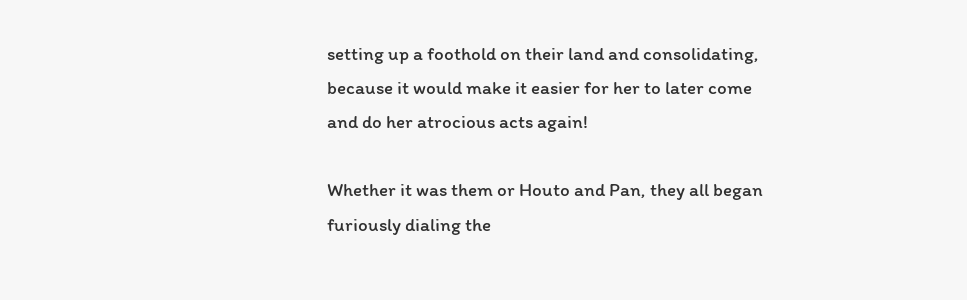setting up a foothold on their land and consolidating, because it would make it easier for her to later come and do her atrocious acts again!

Whether it was them or Houto and Pan, they all began furiously dialing the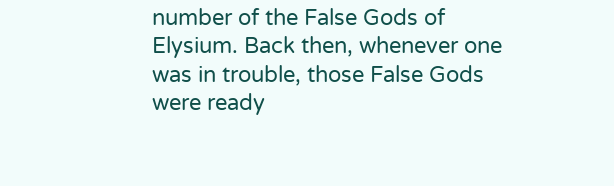number of the False Gods of Elysium. Back then, whenever one was in trouble, those False Gods were ready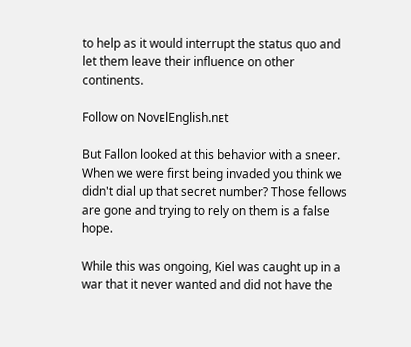to help as it would interrupt the status quo and let them leave their influence on other continents.

Follow on NovᴇlEnglish.nᴇt

But Fallon looked at this behavior with a sneer. When we were first being invaded you think we didn't dial up that secret number? Those fellows are gone and trying to rely on them is a false hope.

While this was ongoing, Kiel was caught up in a war that it never wanted and did not have the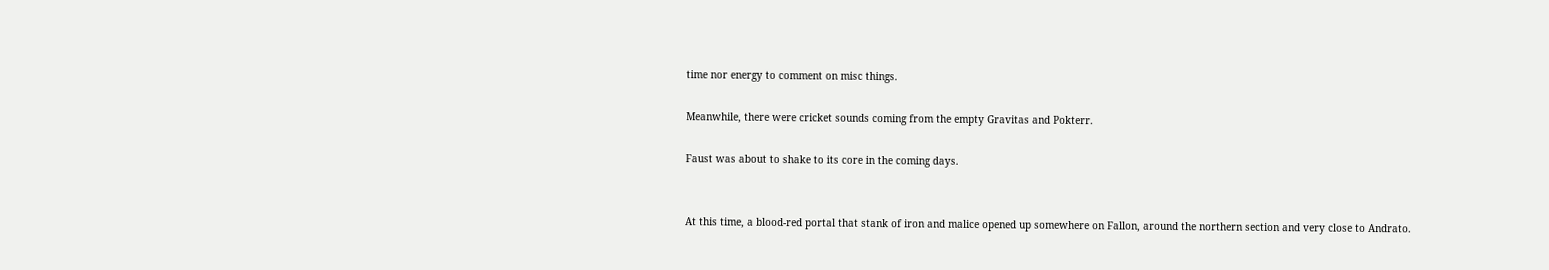time nor energy to comment on misc things.

Meanwhile, there were cricket sounds coming from the empty Gravitas and Pokterr.

Faust was about to shake to its core in the coming days.


At this time, a blood-red portal that stank of iron and malice opened up somewhere on Fallon, around the northern section and very close to Andrato.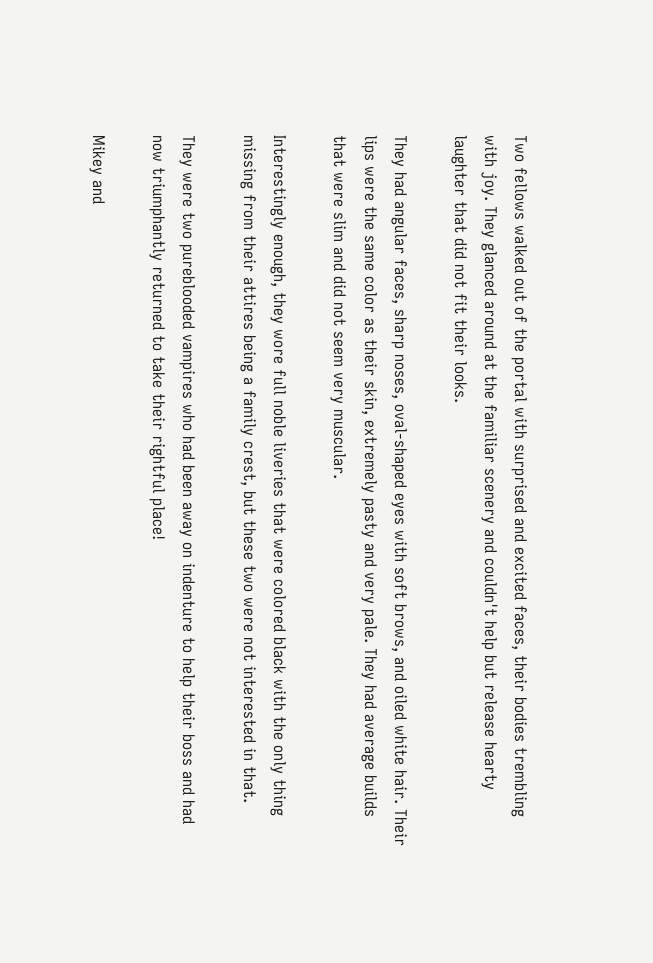Two fellows walked out of the portal with surprised and excited faces, their bodies trembling with joy. They glanced around at the familiar scenery and couldn't help but release hearty laughter that did not fit their looks.

They had angular faces, sharp noses, oval-shaped eyes with soft brows, and oiled white hair. Their lips were the same color as their skin, extremely pasty and very pale. They had average builds that were slim and did not seem very muscular.

Interestingly enough, they wore full noble liveries that were colored black with the only thing missing from their attires being a family crest, but these two were not interested in that.

They were two pureblooded vampires who had been away on indenture to help their boss and had now triumphantly returned to take their rightful place!

Mikey and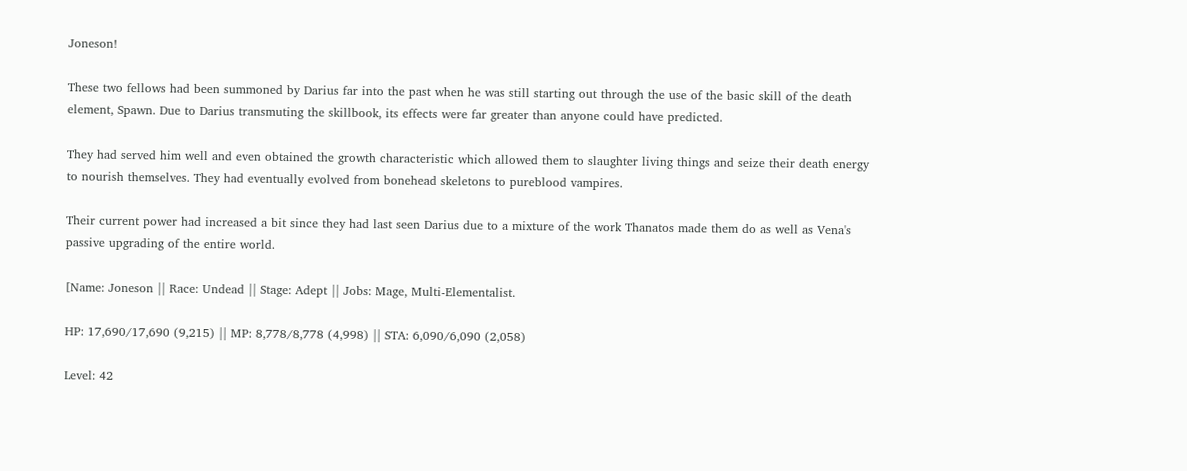Joneson!

These two fellows had been summoned by Darius far into the past when he was still starting out through the use of the basic skill of the death element, Spawn. Due to Darius transmuting the skillbook, its effects were far greater than anyone could have predicted.

They had served him well and even obtained the growth characteristic which allowed them to slaughter living things and seize their death energy to nourish themselves. They had eventually evolved from bonehead skeletons to pureblood vampires.

Their current power had increased a bit since they had last seen Darius due to a mixture of the work Thanatos made them do as well as Vena's passive upgrading of the entire world.

[Name: Joneson || Race: Undead || Stage: Adept || Jobs: Mage, Multi-Elementalist.

HP: 17,690/17,690 (9,215) || MP: 8,778/8,778 (4,998) || STA: 6,090/6,090 (2,058)

Level: 42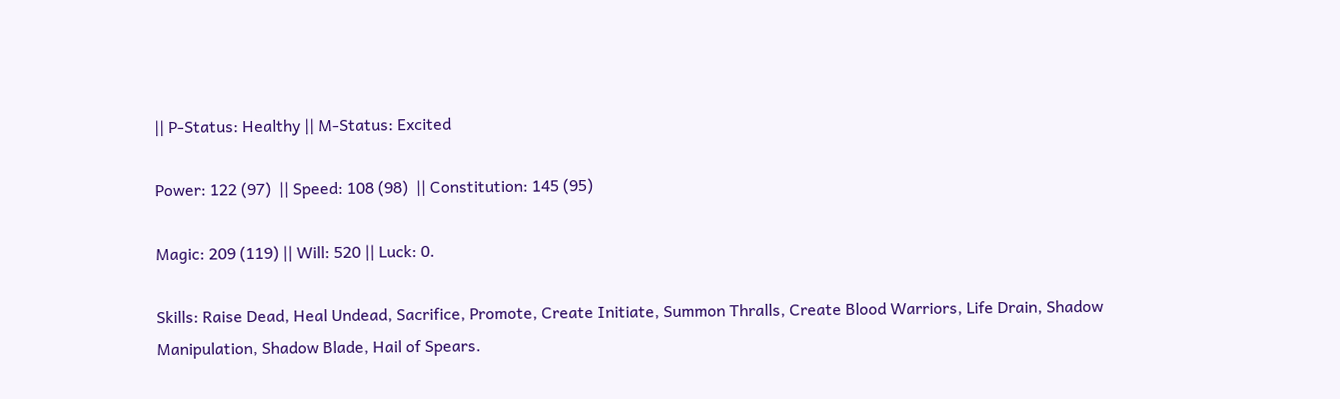|| P-Status: Healthy || M-Status: Excited

Power: 122 (97)  || Speed: 108 (98)  || Constitution: 145 (95)

Magic: 209 (119) || Will: 520 || Luck: 0.

Skills: Raise Dead, Heal Undead, Sacrifice, Promote, Create Initiate, Summon Thralls, Create Blood Warriors, Life Drain, Shadow Manipulation, Shadow Blade, Hail of Spears.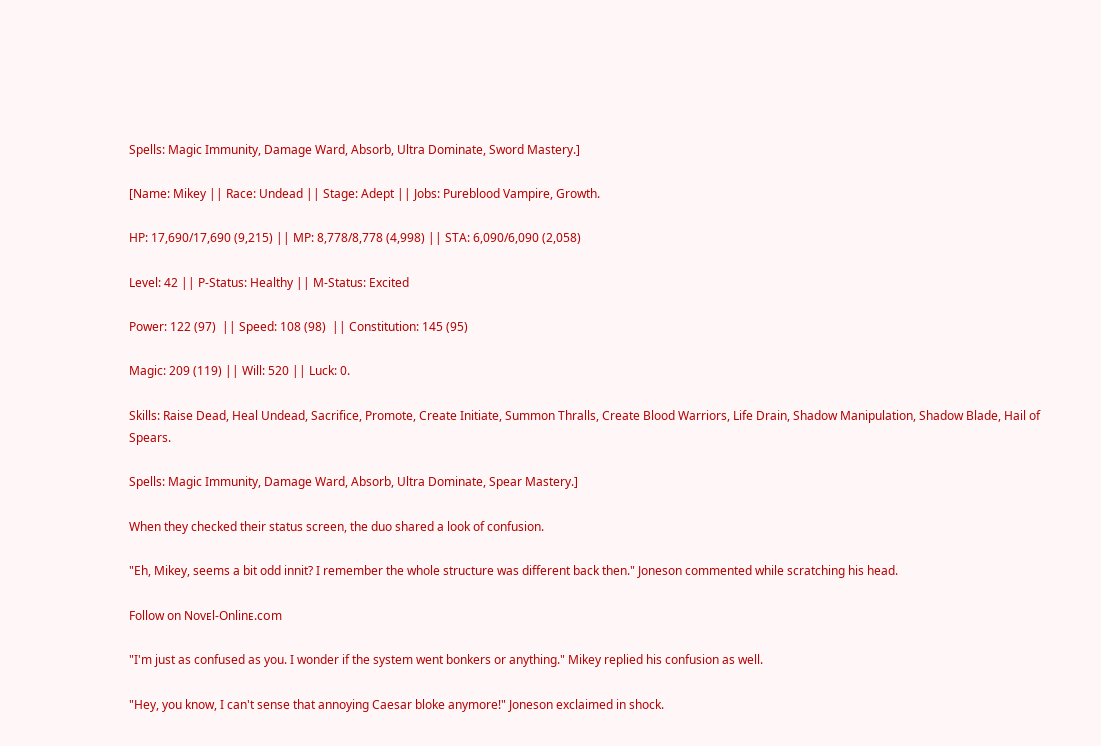Spells: Magic Immunity, Damage Ward, Absorb, Ultra Dominate, Sword Mastery.]

[Name: Mikey || Race: Undead || Stage: Adept || Jobs: Pureblood Vampire, Growth.

HP: 17,690/17,690 (9,215) || MP: 8,778/8,778 (4,998) || STA: 6,090/6,090 (2,058)

Level: 42 || P-Status: Healthy || M-Status: Excited

Power: 122 (97)  || Speed: 108 (98)  || Constitution: 145 (95)

Magic: 209 (119) || Will: 520 || Luck: 0.

Skills: Raise Dead, Heal Undead, Sacrifice, Promote, Create Initiate, Summon Thralls, Create Blood Warriors, Life Drain, Shadow Manipulation, Shadow Blade, Hail of Spears.

Spells: Magic Immunity, Damage Ward, Absorb, Ultra Dominate, Spear Mastery.]

When they checked their status screen, the duo shared a look of confusion.

"Eh, Mikey, seems a bit odd innit? I remember the whole structure was different back then." Joneson commented while scratching his head.

Follow on Novᴇl-Onlinᴇ.cᴏm

"I'm just as confused as you. I wonder if the system went bonkers or anything." Mikey replied his confusion as well.

"Hey, you know, I can't sense that annoying Caesar bloke anymore!" Joneson exclaimed in shock.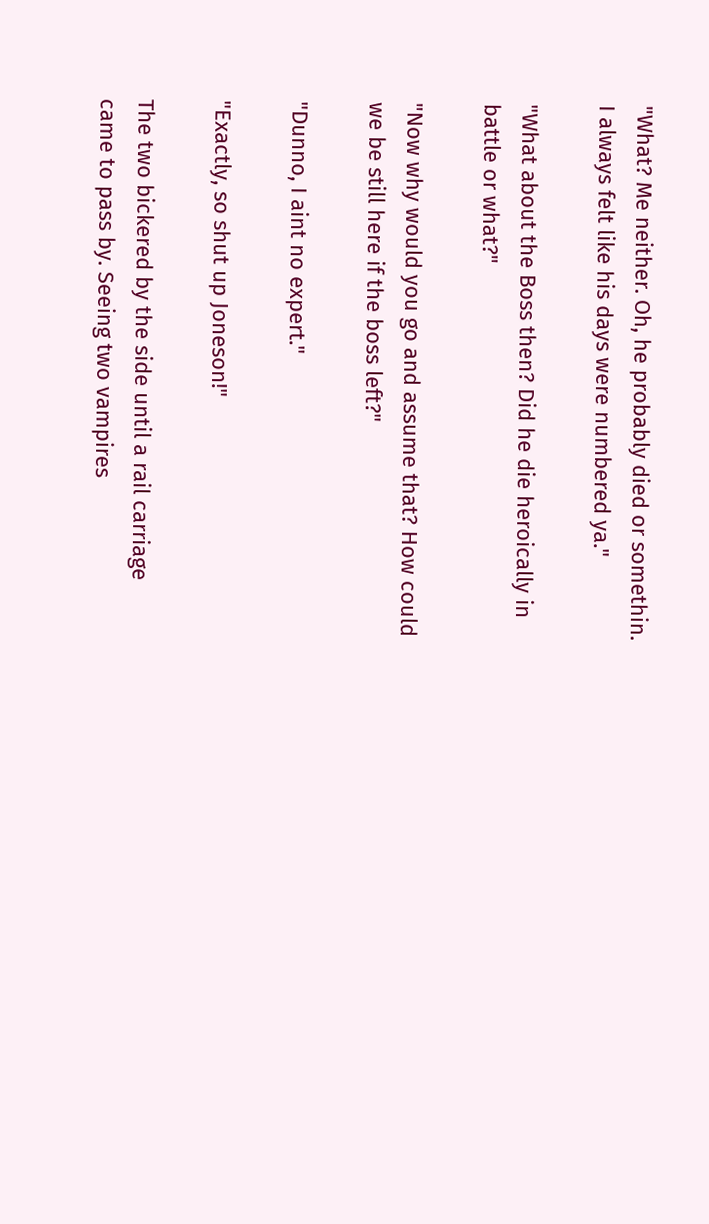"What? Me neither. Oh, he probably died or somethin. I always felt like his days were numbered ya."

"What about the Boss then? Did he die heroically in battle or what?"

"Now why would you go and assume that? How could we be still here if the boss left?"

"Dunno, I aint no expert."

"Exactly, so shut up Joneson!"

The two bickered by the side until a rail carriage came to pass by. Seeing two vampires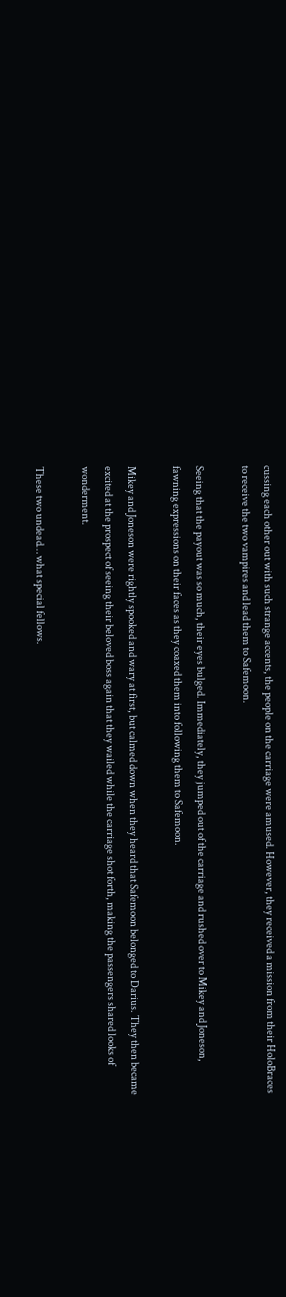cussing each other out with such strange accents, the people on the carriage were amused. However, they received a mission from their HoloBraces to receive the two vampires and lead them to Safemoon.

Seeing that the payout was so much, their eyes bulged. Immediately, they jumped out of the carriage and rushed over to Mikey and Joneson, fawning expressions on their faces as they coaxed them into following them to Safemoon.

Mikey and Joneson were rightly spooked and wary at first, but calmed down when they heard that Safemoon belonged to Darius. They then became excited at the prospect of seeing their beloved boss again that they wailed while the carriage shot forth, making the passengers shared looks of wonderment.

These two undead… what special fellows.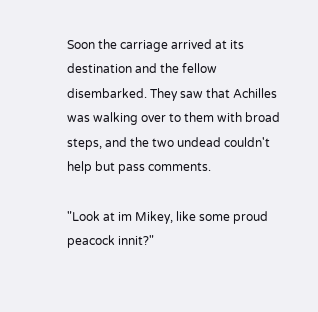Soon the carriage arrived at its destination and the fellow disembarked. They saw that Achilles was walking over to them with broad steps, and the two undead couldn't help but pass comments.

"Look at im Mikey, like some proud peacock innit?"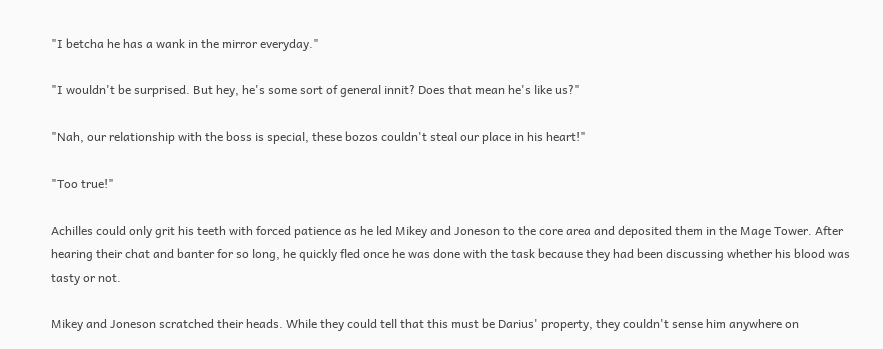"I betcha he has a wank in the mirror everyday."

"I wouldn't be surprised. But hey, he's some sort of general innit? Does that mean he's like us?"

"Nah, our relationship with the boss is special, these bozos couldn't steal our place in his heart!"

"Too true!"

Achilles could only grit his teeth with forced patience as he led Mikey and Joneson to the core area and deposited them in the Mage Tower. After hearing their chat and banter for so long, he quickly fled once he was done with the task because they had been discussing whether his blood was tasty or not.

Mikey and Joneson scratched their heads. While they could tell that this must be Darius' property, they couldn't sense him anywhere on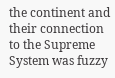the continent and their connection to the Supreme System was fuzzy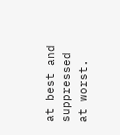at best and suppressed at worst.